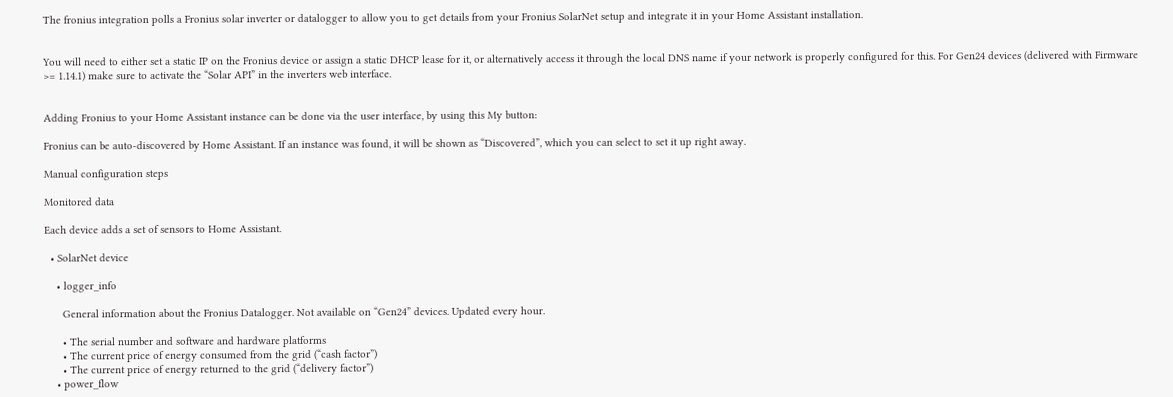The fronius integration polls a Fronius solar inverter or datalogger to allow you to get details from your Fronius SolarNet setup and integrate it in your Home Assistant installation.


You will need to either set a static IP on the Fronius device or assign a static DHCP lease for it, or alternatively access it through the local DNS name if your network is properly configured for this. For Gen24 devices (delivered with Firmware >= 1.14.1) make sure to activate the “Solar API” in the inverters web interface.


Adding Fronius to your Home Assistant instance can be done via the user interface, by using this My button:

Fronius can be auto-discovered by Home Assistant. If an instance was found, it will be shown as “Discovered”, which you can select to set it up right away.

Manual configuration steps

Monitored data

Each device adds a set of sensors to Home Assistant.

  • SolarNet device

    • logger_info

      General information about the Fronius Datalogger. Not available on “Gen24” devices. Updated every hour.

      • The serial number and software and hardware platforms
      • The current price of energy consumed from the grid (“cash factor”)
      • The current price of energy returned to the grid (“delivery factor”)
    • power_flow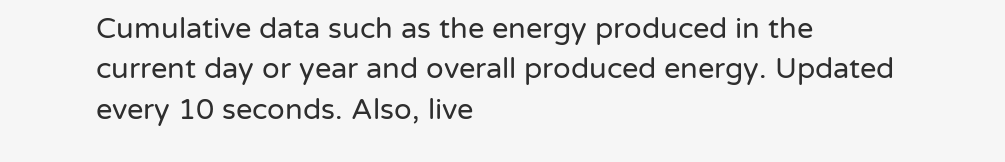Cumulative data such as the energy produced in the current day or year and overall produced energy. Updated every 10 seconds. Also, live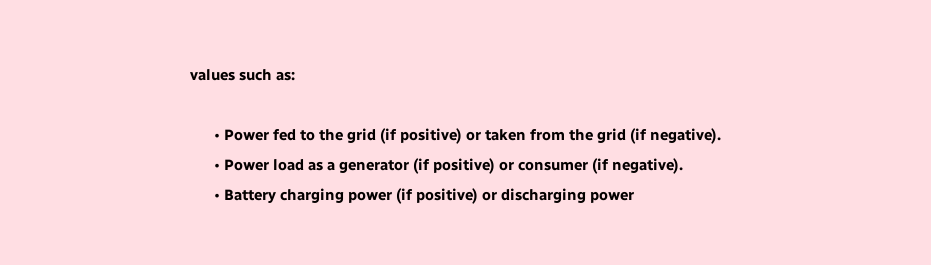values such as:

      • Power fed to the grid (if positive) or taken from the grid (if negative).
      • Power load as a generator (if positive) or consumer (if negative).
      • Battery charging power (if positive) or discharging power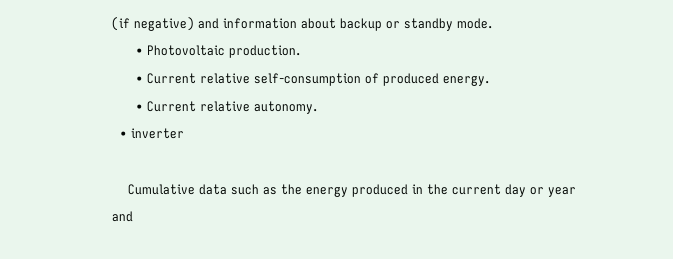(if negative) and information about backup or standby mode.
      • Photovoltaic production.
      • Current relative self-consumption of produced energy.
      • Current relative autonomy.
  • inverter

    Cumulative data such as the energy produced in the current day or year and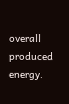overall produced energy.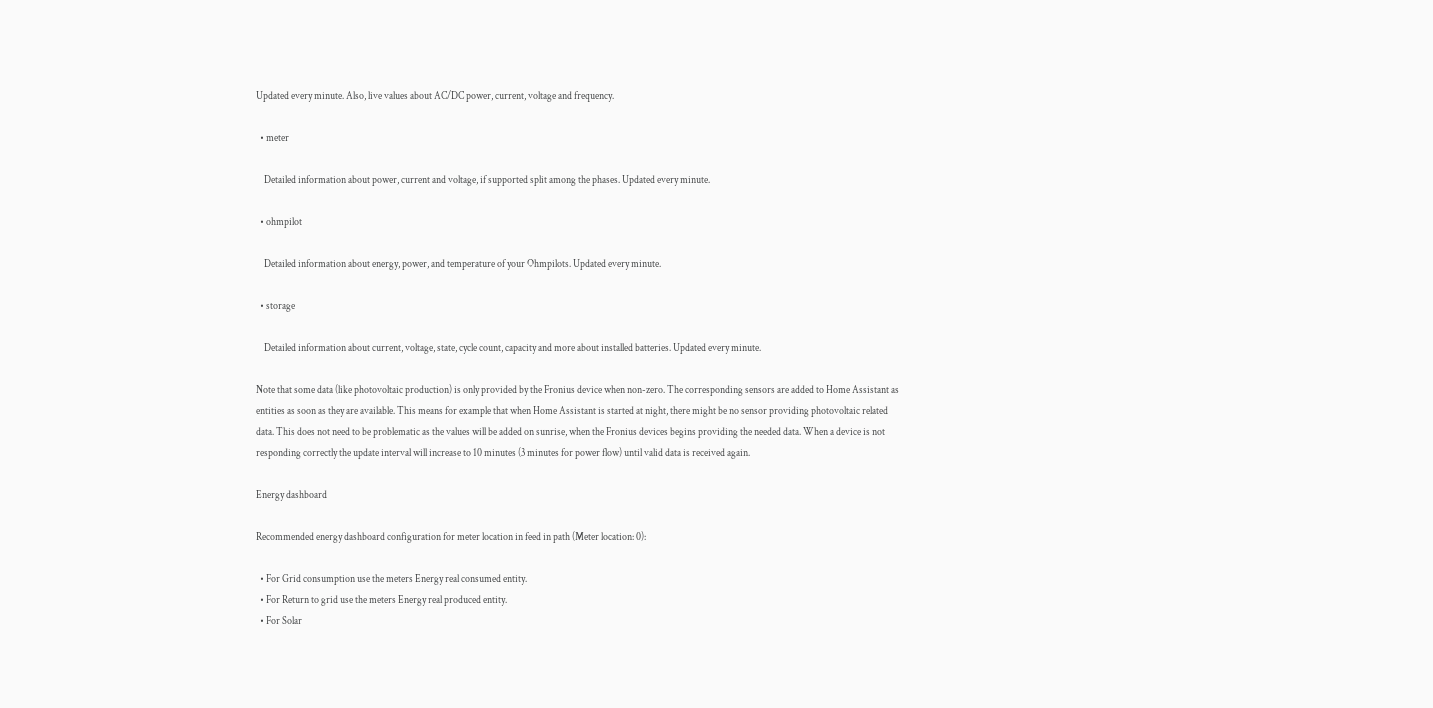Updated every minute. Also, live values about AC/DC power, current, voltage and frequency.

  • meter

    Detailed information about power, current and voltage, if supported split among the phases. Updated every minute.

  • ohmpilot

    Detailed information about energy, power, and temperature of your Ohmpilots. Updated every minute.

  • storage

    Detailed information about current, voltage, state, cycle count, capacity and more about installed batteries. Updated every minute.

Note that some data (like photovoltaic production) is only provided by the Fronius device when non-zero. The corresponding sensors are added to Home Assistant as entities as soon as they are available. This means for example that when Home Assistant is started at night, there might be no sensor providing photovoltaic related data. This does not need to be problematic as the values will be added on sunrise, when the Fronius devices begins providing the needed data. When a device is not responding correctly the update interval will increase to 10 minutes (3 minutes for power flow) until valid data is received again.

Energy dashboard

Recommended energy dashboard configuration for meter location in feed in path (Meter location: 0):

  • For Grid consumption use the meters Energy real consumed entity.
  • For Return to grid use the meters Energy real produced entity.
  • For Solar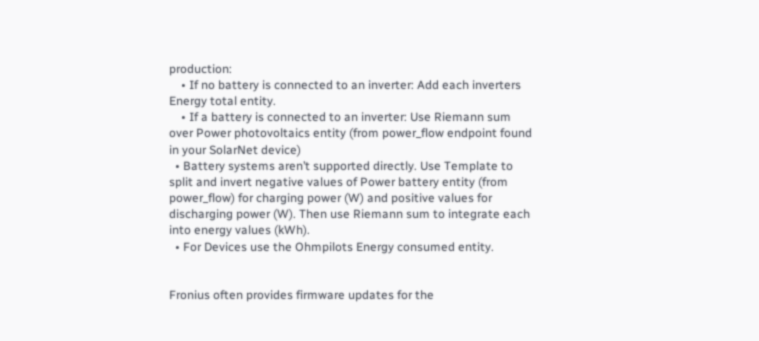production:
    • If no battery is connected to an inverter: Add each inverters Energy total entity.
    • If a battery is connected to an inverter: Use Riemann sum over Power photovoltaics entity (from power_flow endpoint found in your SolarNet device)
  • Battery systems aren’t supported directly. Use Template to split and invert negative values of Power battery entity (from power_flow) for charging power (W) and positive values for discharging power (W). Then use Riemann sum to integrate each into energy values (kWh).
  • For Devices use the Ohmpilots Energy consumed entity.


Fronius often provides firmware updates for the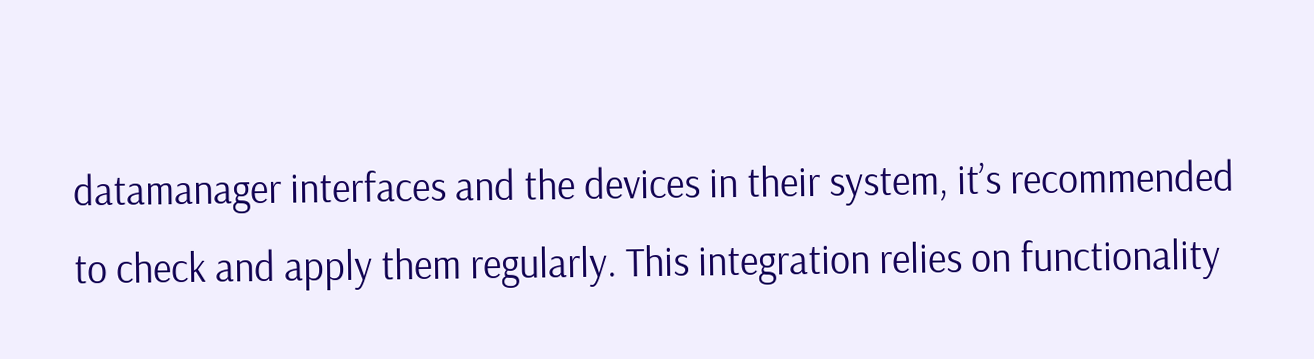datamanager interfaces and the devices in their system, it’s recommended to check and apply them regularly. This integration relies on functionality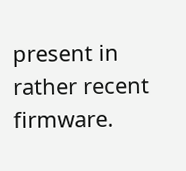present in rather recent firmware.